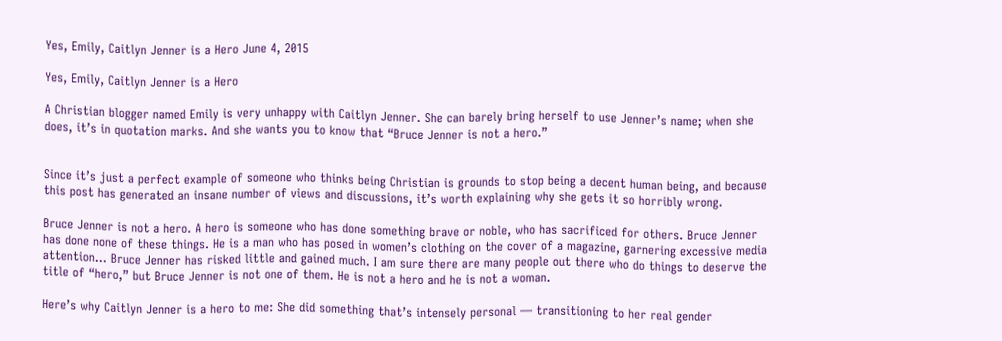Yes, Emily, Caitlyn Jenner is a Hero June 4, 2015

Yes, Emily, Caitlyn Jenner is a Hero

A Christian blogger named Emily is very unhappy with Caitlyn Jenner. She can barely bring herself to use Jenner’s name; when she does, it’s in quotation marks. And she wants you to know that “Bruce Jenner is not a hero.”


Since it’s just a perfect example of someone who thinks being Christian is grounds to stop being a decent human being, and because this post has generated an insane number of views and discussions, it’s worth explaining why she gets it so horribly wrong.

Bruce Jenner is not a hero. A hero is someone who has done something brave or noble, who has sacrificed for others. Bruce Jenner has done none of these things. He is a man who has posed in women’s clothing on the cover of a magazine, garnering excessive media attention… Bruce Jenner has risked little and gained much. I am sure there are many people out there who do things to deserve the title of “hero,” but Bruce Jenner is not one of them. He is not a hero and he is not a woman.

Here’s why Caitlyn Jenner is a hero to me: She did something that’s intensely personal — transitioning to her real gender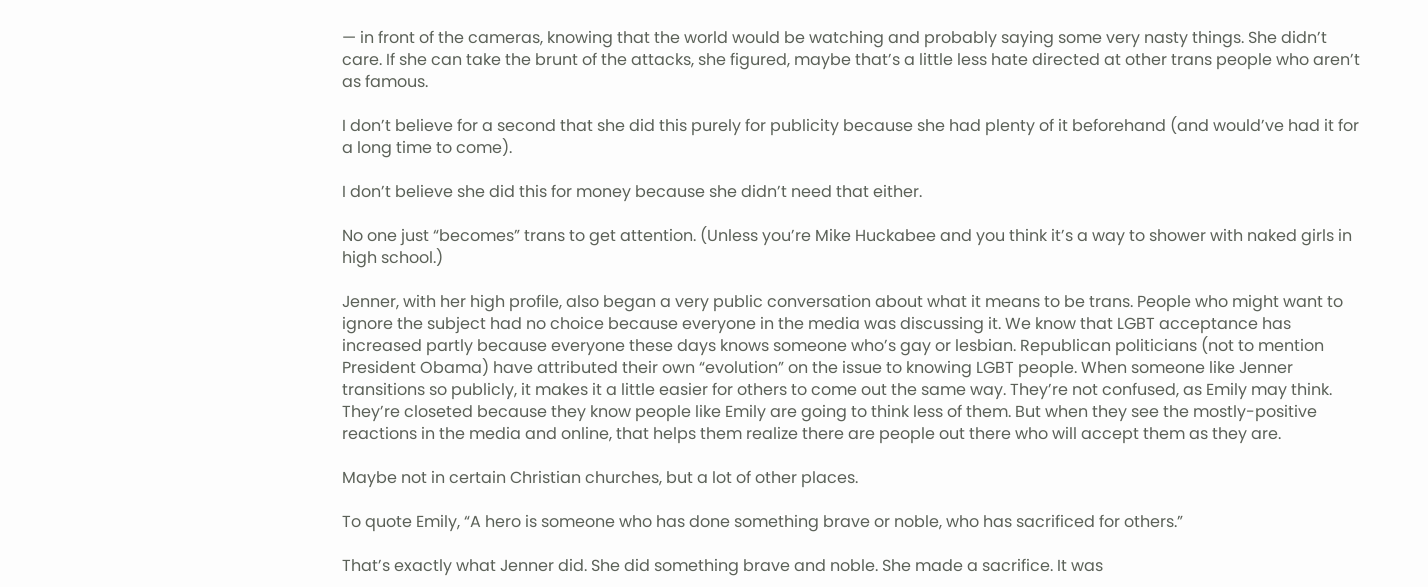— in front of the cameras, knowing that the world would be watching and probably saying some very nasty things. She didn’t care. If she can take the brunt of the attacks, she figured, maybe that’s a little less hate directed at other trans people who aren’t as famous.

I don’t believe for a second that she did this purely for publicity because she had plenty of it beforehand (and would’ve had it for a long time to come).

I don’t believe she did this for money because she didn’t need that either.

No one just “becomes” trans to get attention. (Unless you’re Mike Huckabee and you think it’s a way to shower with naked girls in high school.)

Jenner, with her high profile, also began a very public conversation about what it means to be trans. People who might want to ignore the subject had no choice because everyone in the media was discussing it. We know that LGBT acceptance has increased partly because everyone these days knows someone who’s gay or lesbian. Republican politicians (not to mention President Obama) have attributed their own “evolution” on the issue to knowing LGBT people. When someone like Jenner transitions so publicly, it makes it a little easier for others to come out the same way. They’re not confused, as Emily may think. They’re closeted because they know people like Emily are going to think less of them. But when they see the mostly-positive reactions in the media and online, that helps them realize there are people out there who will accept them as they are.

Maybe not in certain Christian churches, but a lot of other places.

To quote Emily, “A hero is someone who has done something brave or noble, who has sacrificed for others.”

That’s exactly what Jenner did. She did something brave and noble. She made a sacrifice. It was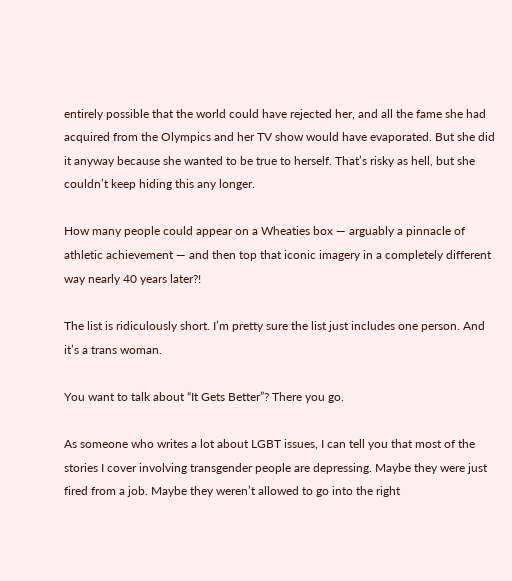entirely possible that the world could have rejected her, and all the fame she had acquired from the Olympics and her TV show would have evaporated. But she did it anyway because she wanted to be true to herself. That’s risky as hell, but she couldn’t keep hiding this any longer.

How many people could appear on a Wheaties box — arguably a pinnacle of athletic achievement — and then top that iconic imagery in a completely different way nearly 40 years later?!

The list is ridiculously short. I’m pretty sure the list just includes one person. And it’s a trans woman.

You want to talk about “It Gets Better”? There you go.

As someone who writes a lot about LGBT issues, I can tell you that most of the stories I cover involving transgender people are depressing. Maybe they were just fired from a job. Maybe they weren’t allowed to go into the right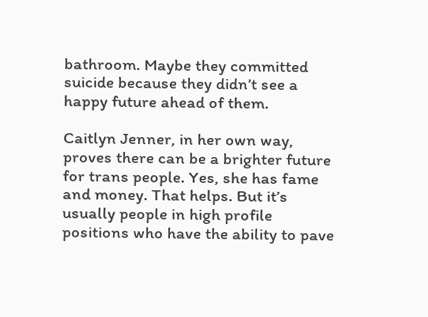bathroom. Maybe they committed suicide because they didn’t see a happy future ahead of them.

Caitlyn Jenner, in her own way, proves there can be a brighter future for trans people. Yes, she has fame and money. That helps. But it’s usually people in high profile positions who have the ability to pave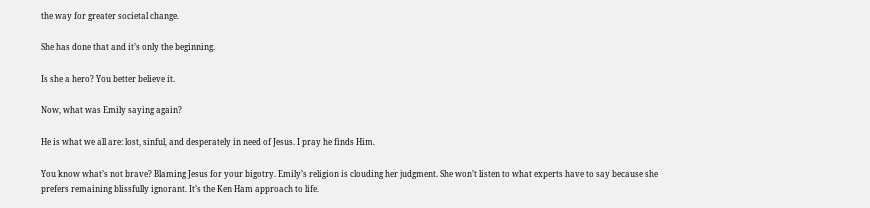the way for greater societal change.

She has done that and it’s only the beginning.

Is she a hero? You better believe it.

Now, what was Emily saying again?

He is what we all are: lost, sinful, and desperately in need of Jesus. I pray he finds Him.

You know what’s not brave? Blaming Jesus for your bigotry. Emily’s religion is clouding her judgment. She won’t listen to what experts have to say because she prefers remaining blissfully ignorant. It’s the Ken Ham approach to life.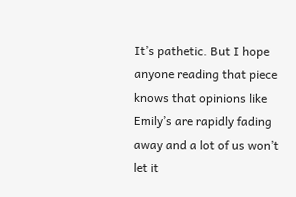It’s pathetic. But I hope anyone reading that piece knows that opinions like Emily’s are rapidly fading away and a lot of us won’t let it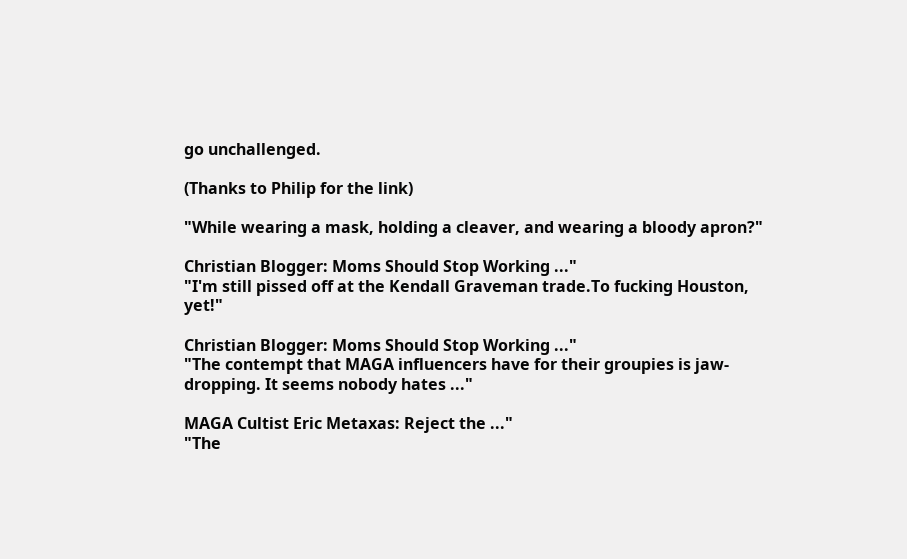go unchallenged.

(Thanks to Philip for the link)

"While wearing a mask, holding a cleaver, and wearing a bloody apron?"

Christian Blogger: Moms Should Stop Working ..."
"I'm still pissed off at the Kendall Graveman trade.To fucking Houston, yet!"

Christian Blogger: Moms Should Stop Working ..."
"The contempt that MAGA influencers have for their groupies is jaw-dropping. It seems nobody hates ..."

MAGA Cultist Eric Metaxas: Reject the ..."
"The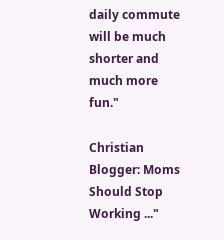daily commute will be much shorter and much more fun."

Christian Blogger: Moms Should Stop Working ..."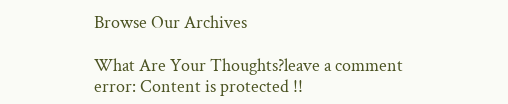Browse Our Archives

What Are Your Thoughts?leave a comment
error: Content is protected !!